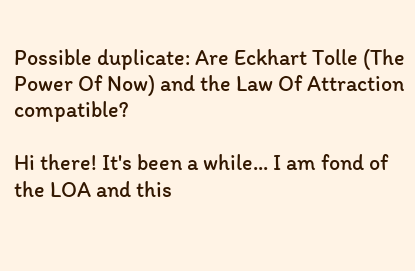Possible duplicate: Are Eckhart Tolle (The Power Of Now) and the Law Of Attraction compatible?

Hi there! It's been a while... I am fond of the LOA and this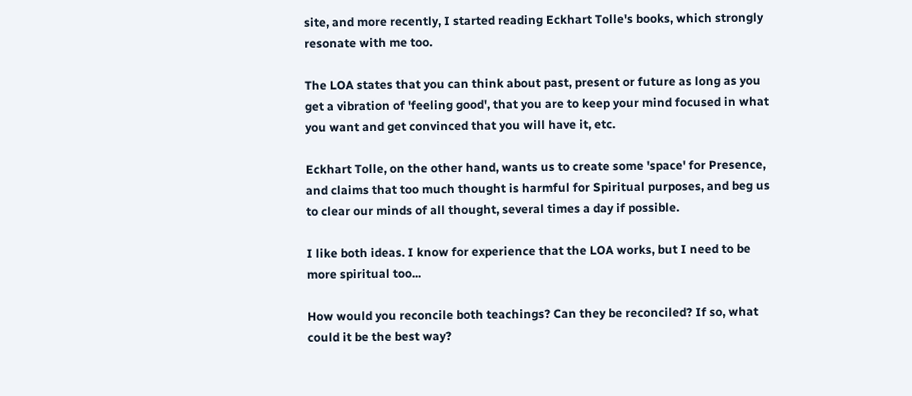site, and more recently, I started reading Eckhart Tolle's books, which strongly resonate with me too.

The LOA states that you can think about past, present or future as long as you get a vibration of 'feeling good', that you are to keep your mind focused in what you want and get convinced that you will have it, etc.

Eckhart Tolle, on the other hand, wants us to create some 'space' for Presence, and claims that too much thought is harmful for Spiritual purposes, and beg us to clear our minds of all thought, several times a day if possible.

I like both ideas. I know for experience that the LOA works, but I need to be more spiritual too...

How would you reconcile both teachings? Can they be reconciled? If so, what could it be the best way?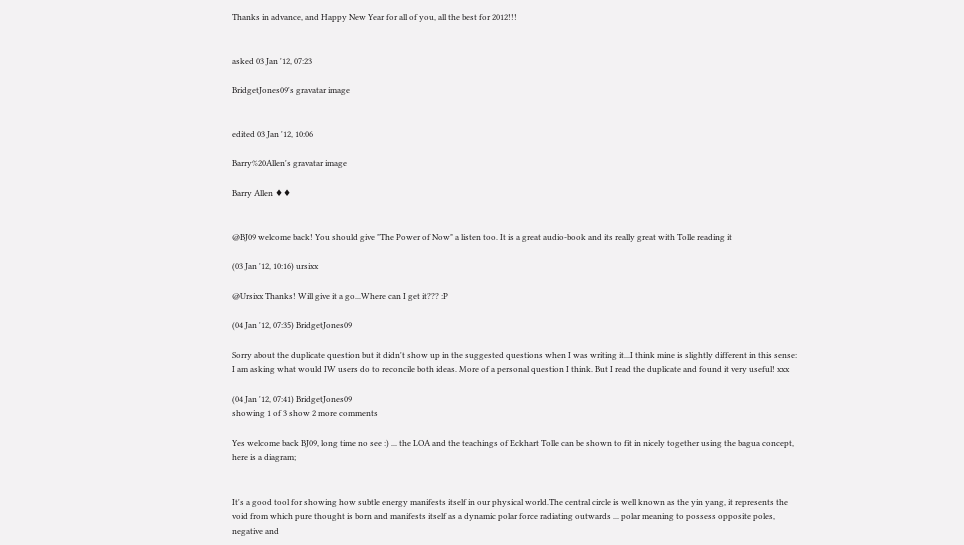Thanks in advance, and Happy New Year for all of you, all the best for 2012!!!


asked 03 Jan '12, 07:23

BridgetJones09's gravatar image


edited 03 Jan '12, 10:06

Barry%20Allen's gravatar image

Barry Allen ♦♦


@BJ09 welcome back! You should give "The Power of Now" a listen too. It is a great audio-book and its really great with Tolle reading it

(03 Jan '12, 10:16) ursixx

@Ursixx Thanks! Will give it a go...Where can I get it??? :P

(04 Jan '12, 07:35) BridgetJones09

Sorry about the duplicate question but it didn't show up in the suggested questions when I was writing it...I think mine is slightly different in this sense: I am asking what would IW users do to reconcile both ideas. More of a personal question I think. But I read the duplicate and found it very useful! xxx

(04 Jan '12, 07:41) BridgetJones09
showing 1 of 3 show 2 more comments

Yes welcome back BJ09, long time no see :) ... the LOA and the teachings of Eckhart Tolle can be shown to fit in nicely together using the bagua concept, here is a diagram;


It's a good tool for showing how subtle energy manifests itself in our physical world.The central circle is well known as the yin yang, it represents the void from which pure thought is born and manifests itself as a dynamic polar force radiating outwards ... polar meaning to possess opposite poles, negative and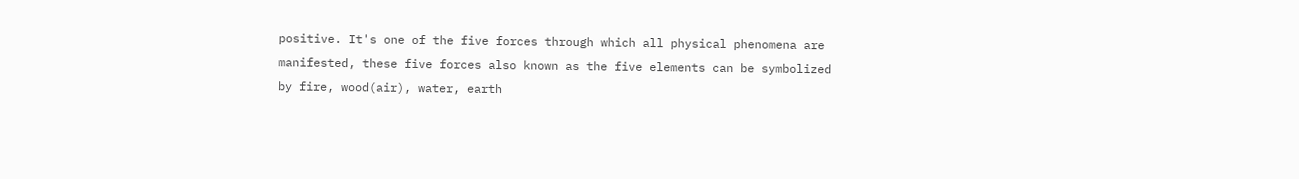positive. It's one of the five forces through which all physical phenomena are manifested, these five forces also known as the five elements can be symbolized by fire, wood(air), water, earth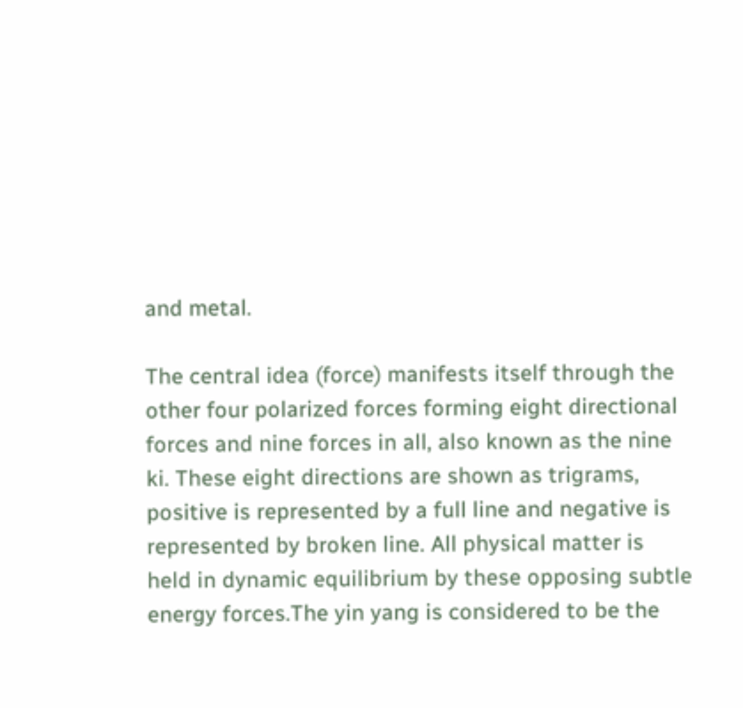and metal.

The central idea (force) manifests itself through the other four polarized forces forming eight directional forces and nine forces in all, also known as the nine ki. These eight directions are shown as trigrams, positive is represented by a full line and negative is represented by broken line. All physical matter is held in dynamic equilibrium by these opposing subtle energy forces.The yin yang is considered to be the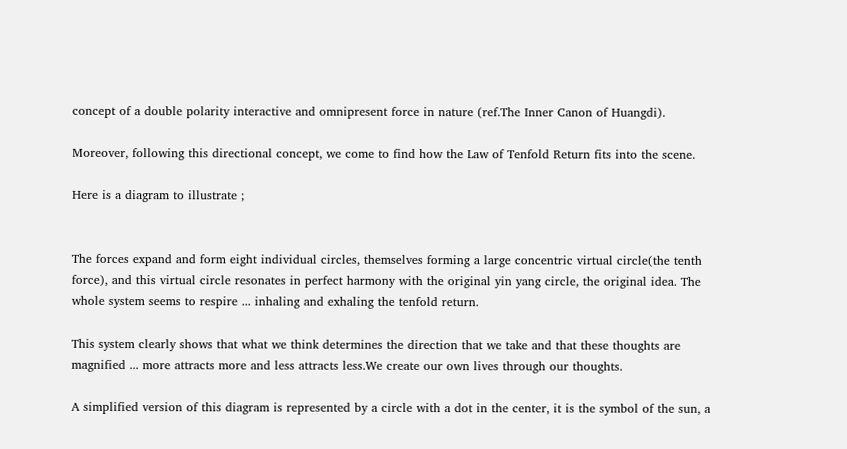concept of a double polarity interactive and omnipresent force in nature (ref.The Inner Canon of Huangdi).

Moreover, following this directional concept, we come to find how the Law of Tenfold Return fits into the scene.

Here is a diagram to illustrate ;


The forces expand and form eight individual circles, themselves forming a large concentric virtual circle(the tenth force), and this virtual circle resonates in perfect harmony with the original yin yang circle, the original idea. The whole system seems to respire ... inhaling and exhaling the tenfold return.

This system clearly shows that what we think determines the direction that we take and that these thoughts are magnified ... more attracts more and less attracts less.We create our own lives through our thoughts.

A simplified version of this diagram is represented by a circle with a dot in the center, it is the symbol of the sun, a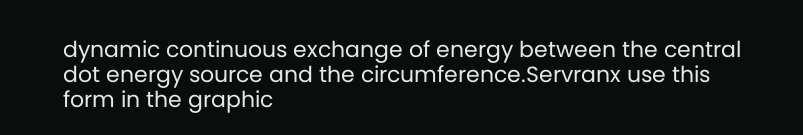dynamic continuous exchange of energy between the central dot energy source and the circumference.Servranx use this form in the graphic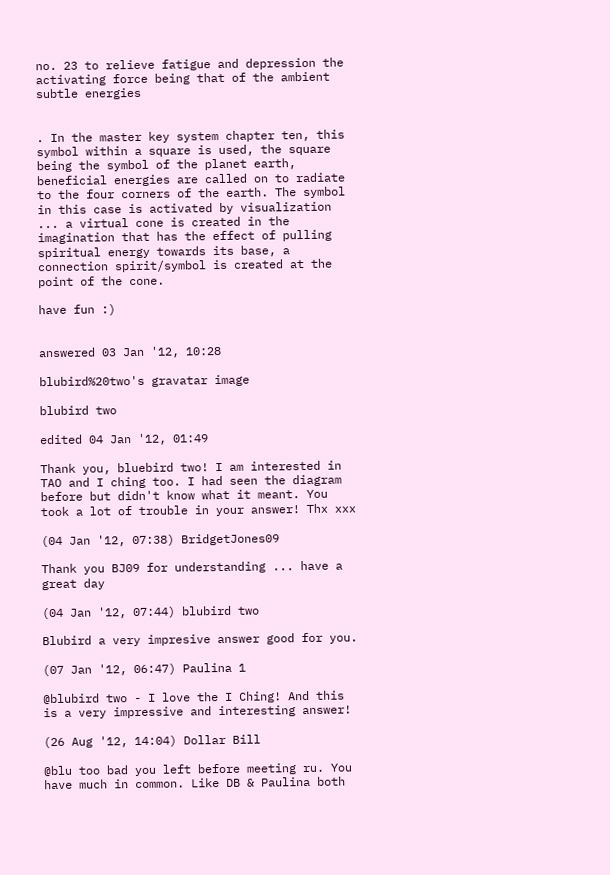no. 23 to relieve fatigue and depression the activating force being that of the ambient subtle energies


. In the master key system chapter ten, this symbol within a square is used, the square being the symbol of the planet earth, beneficial energies are called on to radiate to the four corners of the earth. The symbol in this case is activated by visualization ... a virtual cone is created in the imagination that has the effect of pulling spiritual energy towards its base, a connection spirit/symbol is created at the point of the cone.

have fun :)


answered 03 Jan '12, 10:28

blubird%20two's gravatar image

blubird two

edited 04 Jan '12, 01:49

Thank you, bluebird two! I am interested in TAO and I ching too. I had seen the diagram before but didn't know what it meant. You took a lot of trouble in your answer! Thx xxx

(04 Jan '12, 07:38) BridgetJones09

Thank you BJ09 for understanding ... have a great day

(04 Jan '12, 07:44) blubird two

Blubird a very impresive answer good for you.

(07 Jan '12, 06:47) Paulina 1

@blubird two - I love the I Ching! And this is a very impressive and interesting answer!

(26 Aug '12, 14:04) Dollar Bill

@blu too bad you left before meeting ru. You have much in common. Like DB & Paulina both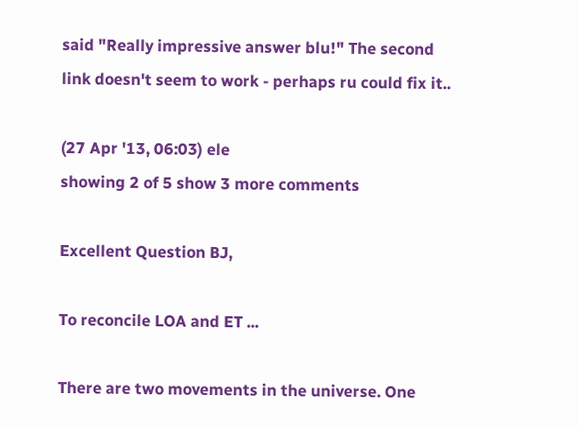said "Really impressive answer blu!" The second link doesn't seem to work - perhaps ru could fix it..

(27 Apr '13, 06:03) ele
showing 2 of 5 show 3 more comments

Excellent Question BJ,

To reconcile LOA and ET ...

There are two movements in the universe. One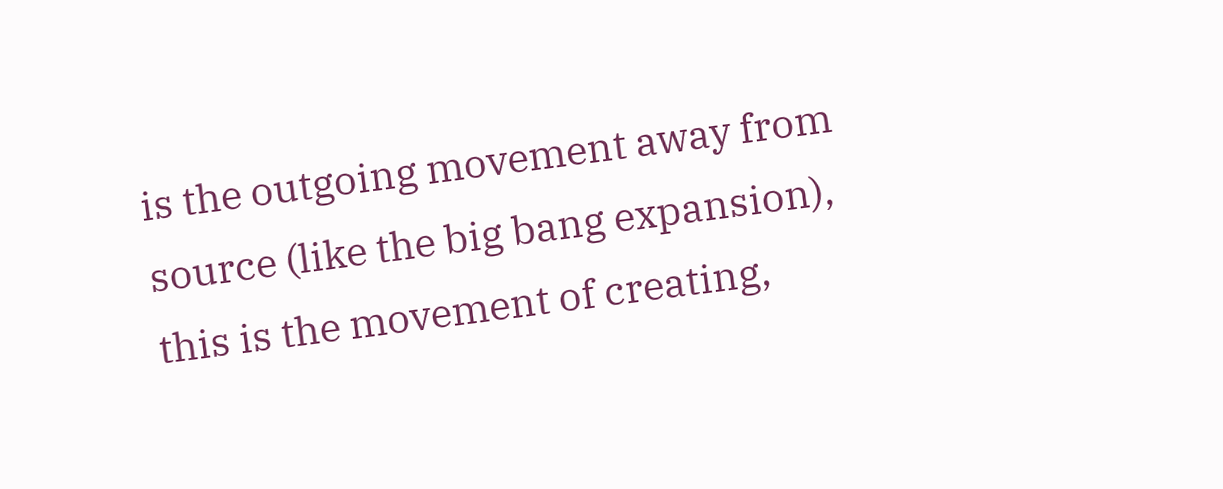is the outgoing movement away from source (like the big bang expansion), this is the movement of creating,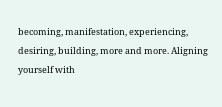becoming, manifestation, experiencing, desiring, building, more and more. Aligning yourself with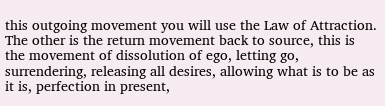this outgoing movement you will use the Law of Attraction. The other is the return movement back to source, this is the movement of dissolution of ego, letting go, surrendering, releasing all desires, allowing what is to be as it is, perfection in present,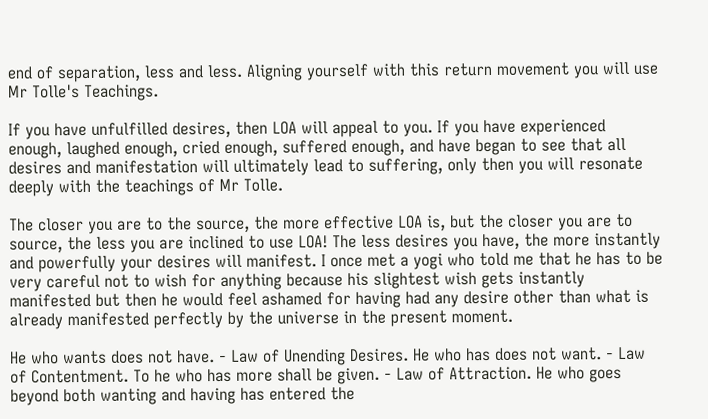end of separation, less and less. Aligning yourself with this return movement you will use Mr Tolle's Teachings.

If you have unfulfilled desires, then LOA will appeal to you. If you have experienced enough, laughed enough, cried enough, suffered enough, and have began to see that all desires and manifestation will ultimately lead to suffering, only then you will resonate deeply with the teachings of Mr Tolle.

The closer you are to the source, the more effective LOA is, but the closer you are to source, the less you are inclined to use LOA! The less desires you have, the more instantly and powerfully your desires will manifest. I once met a yogi who told me that he has to be very careful not to wish for anything because his slightest wish gets instantly manifested but then he would feel ashamed for having had any desire other than what is already manifested perfectly by the universe in the present moment.

He who wants does not have. - Law of Unending Desires. He who has does not want. - Law of Contentment. To he who has more shall be given. - Law of Attraction. He who goes beyond both wanting and having has entered the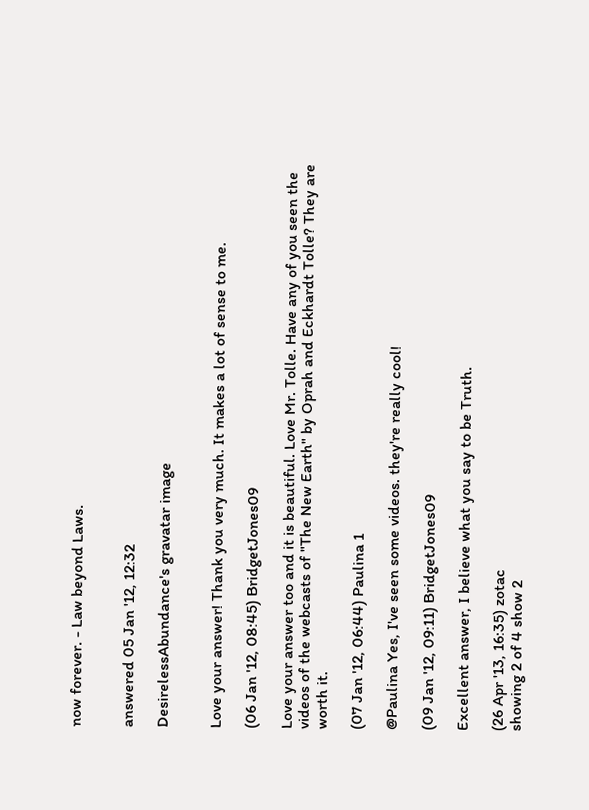now forever. - Law beyond Laws.


answered 05 Jan '12, 12:32

DesirelessAbundance's gravatar image


Love your answer! Thank you very much. It makes a lot of sense to me.

(06 Jan '12, 08:45) BridgetJones09

Love your answer too and it is beautiful. Love Mr. Tolle. Have any of you seen the videos of the webcasts of "The New Earth" by Oprah and Eckhardt Tolle? They are worth it.

(07 Jan '12, 06:44) Paulina 1

@Paulina Yes, I've seen some videos. they're really cool!

(09 Jan '12, 09:11) BridgetJones09

Excellent answer, I believe what you say to be Truth.

(26 Apr '13, 16:35) zotac
showing 2 of 4 show 2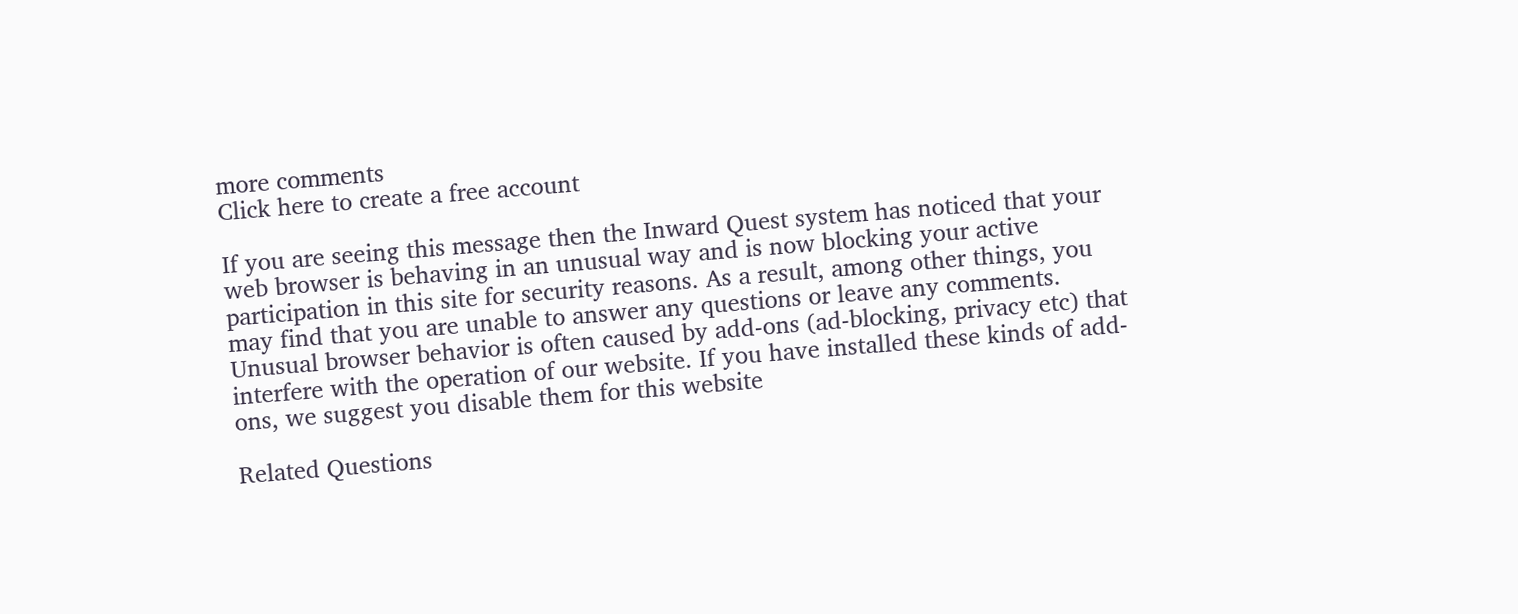more comments
Click here to create a free account

If you are seeing this message then the Inward Quest system has noticed that your web browser is behaving in an unusual way and is now blocking your active participation in this site for security reasons. As a result, among other things, you may find that you are unable to answer any questions or leave any comments. Unusual browser behavior is often caused by add-ons (ad-blocking, privacy etc) that interfere with the operation of our website. If you have installed these kinds of add-ons, we suggest you disable them for this website

Related Questions